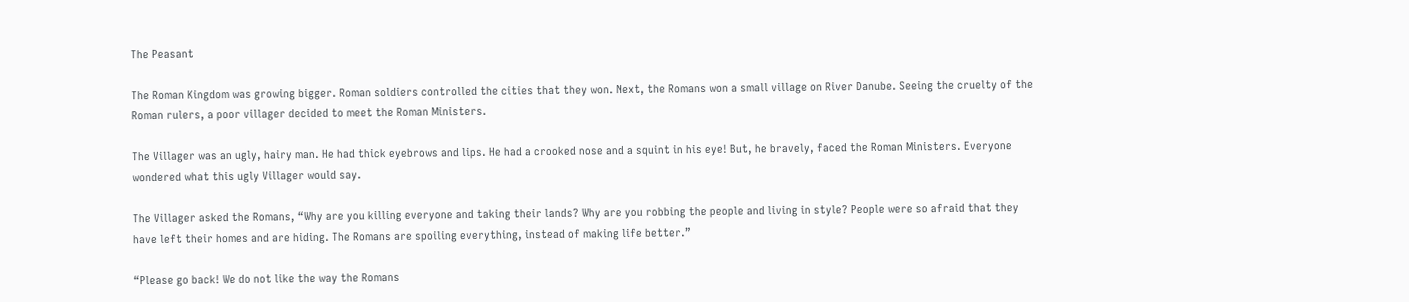The Peasant

The Roman Kingdom was growing bigger. Roman soldiers controlled the cities that they won. Next, the Romans won a small village on River Danube. Seeing the cruelty of the Roman rulers, a poor villager decided to meet the Roman Ministers.

The Villager was an ugly, hairy man. He had thick eyebrows and lips. He had a crooked nose and a squint in his eye! But, he bravely, faced the Roman Ministers. Everyone wondered what this ugly Villager would say.

The Villager asked the Romans, “Why are you killing everyone and taking their lands? Why are you robbing the people and living in style? People were so afraid that they have left their homes and are hiding. The Romans are spoiling everything, instead of making life better.”

“Please go back! We do not like the way the Romans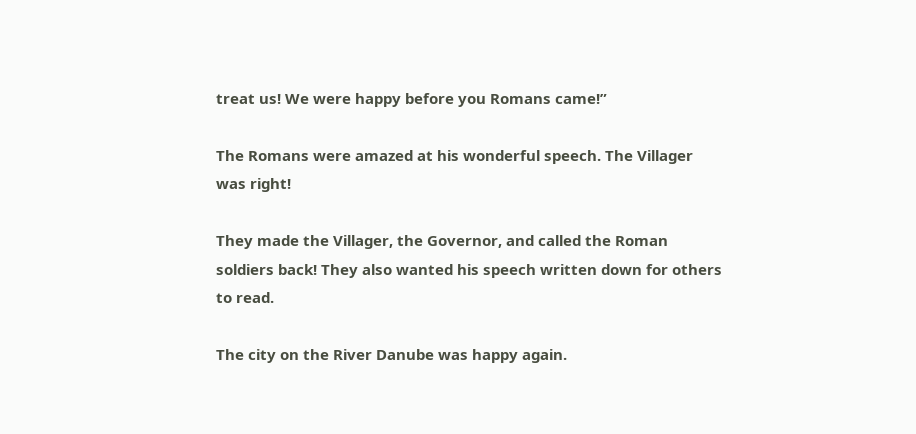treat us! We were happy before you Romans came!”

The Romans were amazed at his wonderful speech. The Villager was right!

They made the Villager, the Governor, and called the Roman soldiers back! They also wanted his speech written down for others to read.

The city on the River Danube was happy again.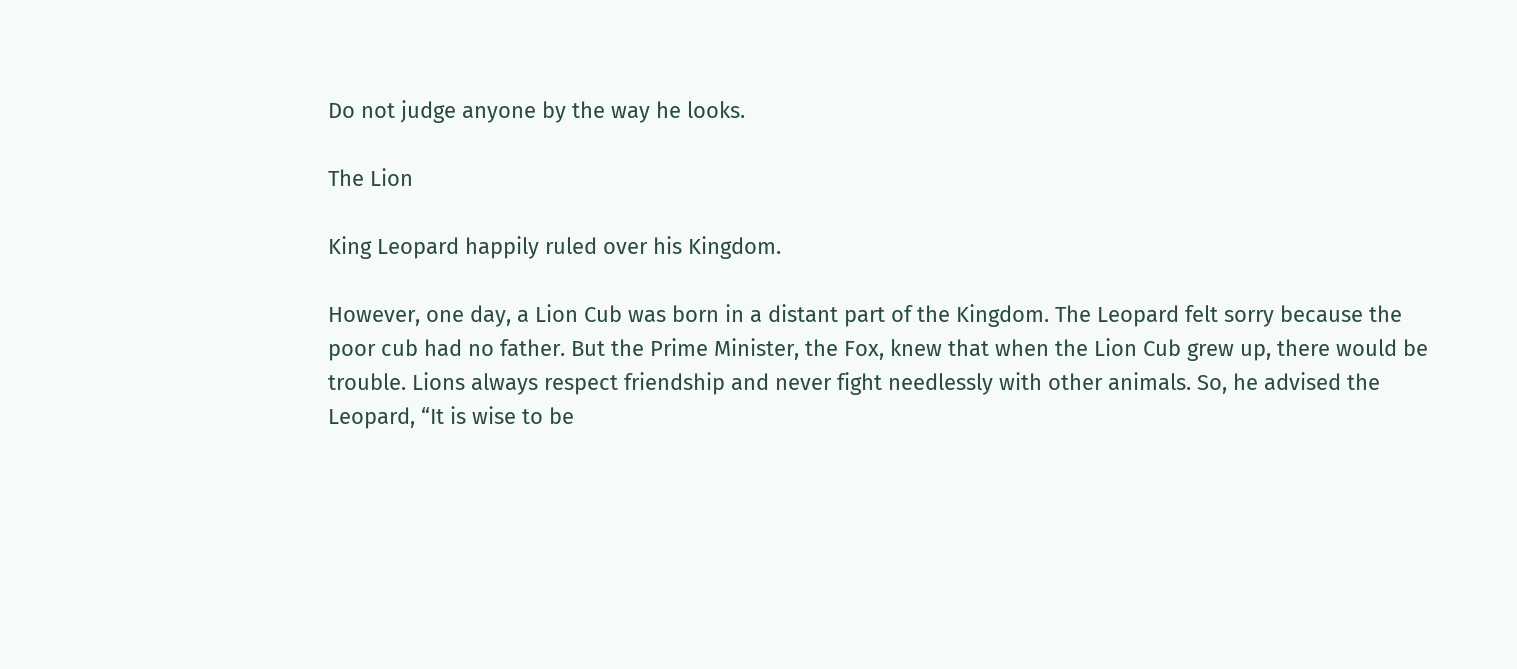Do not judge anyone by the way he looks.

The Lion

King Leopard happily ruled over his Kingdom.

However, one day, a Lion Cub was born in a distant part of the Kingdom. The Leopard felt sorry because the poor cub had no father. But the Prime Minister, the Fox, knew that when the Lion Cub grew up, there would be trouble. Lions always respect friendship and never fight needlessly with other animals. So, he advised the Leopard, “It is wise to be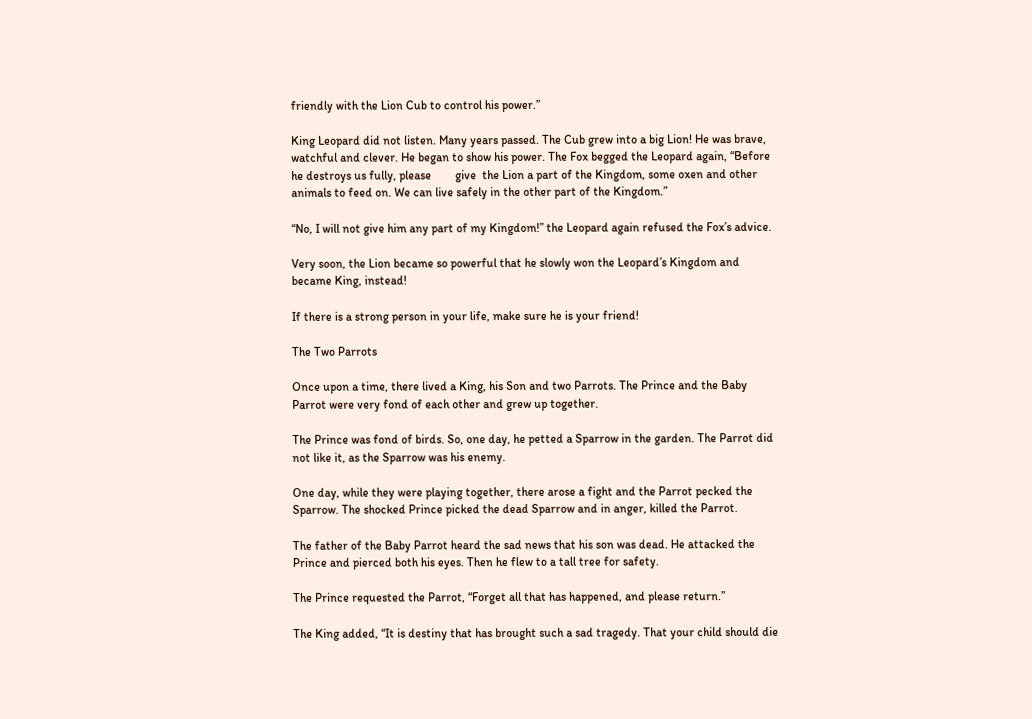friendly with the Lion Cub to control his power.”

King Leopard did not listen. Many years passed. The Cub grew into a big Lion! He was brave, watchful and clever. He began to show his power. The Fox begged the Leopard again, “Before he destroys us fully, please        give  the Lion a part of the Kingdom, some oxen and other animals to feed on. We can live safely in the other part of the Kingdom.”

“No, I will not give him any part of my Kingdom!” the Leopard again refused the Fox’s advice.

Very soon, the Lion became so powerful that he slowly won the Leopard’s Kingdom and became King, instead!

If there is a strong person in your life, make sure he is your friend!

The Two Parrots

Once upon a time, there lived a King, his Son and two Parrots. The Prince and the Baby Parrot were very fond of each other and grew up together.

The Prince was fond of birds. So, one day, he petted a Sparrow in the garden. The Parrot did not like it, as the Sparrow was his enemy.

One day, while they were playing together, there arose a fight and the Parrot pecked the Sparrow. The shocked Prince picked the dead Sparrow and in anger, killed the Parrot.

The father of the Baby Parrot heard the sad news that his son was dead. He attacked the Prince and pierced both his eyes. Then he flew to a tall tree for safety.

The Prince requested the Parrot, “Forget all that has happened, and please return.”

The King added, “It is destiny that has brought such a sad tragedy. That your child should die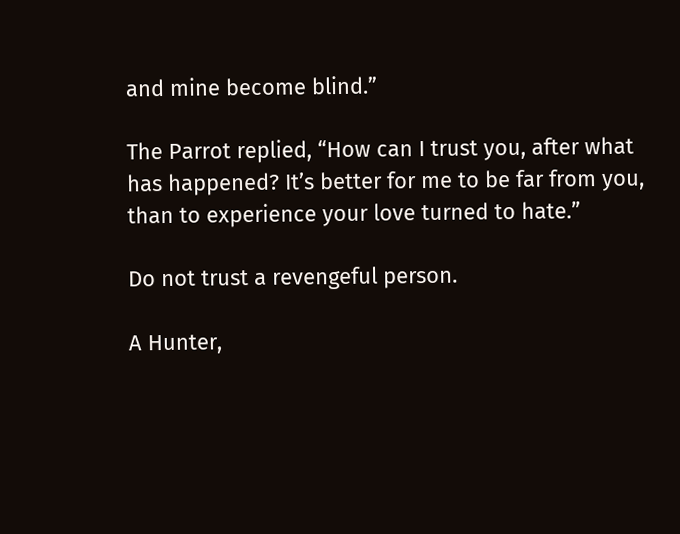and mine become blind.”

The Parrot replied, “How can I trust you, after what has happened? It’s better for me to be far from you, than to experience your love turned to hate.”

Do not trust a revengeful person.

A Hunter,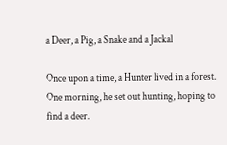a Deer, a Pig, a Snake and a Jackal

Once upon a time, a Hunter lived in a forest. One morning, he set out hunting, hoping to find a deer.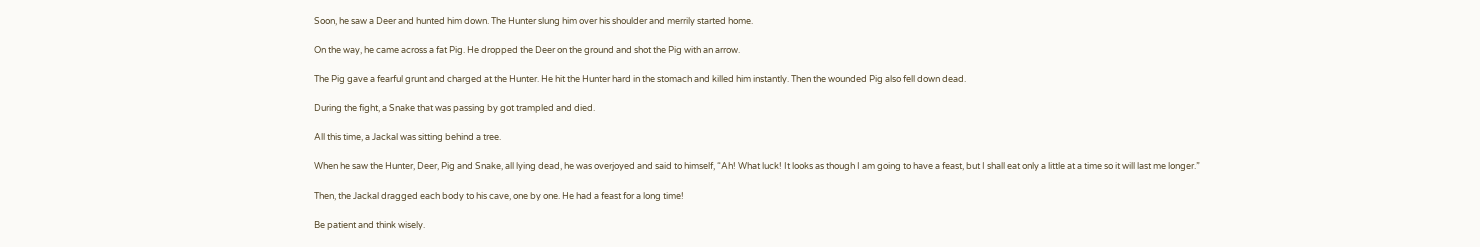Soon, he saw a Deer and hunted him down. The Hunter slung him over his shoulder and merrily started home.

On the way, he came across a fat Pig. He dropped the Deer on the ground and shot the Pig with an arrow.

The Pig gave a fearful grunt and charged at the Hunter. He hit the Hunter hard in the stomach and killed him instantly. Then the wounded Pig also fell down dead.

During the fight, a Snake that was passing by got trampled and died.

All this time, a Jackal was sitting behind a tree.

When he saw the Hunter, Deer, Pig and Snake, all lying dead, he was overjoyed and said to himself, “Ah! What luck! It looks as though I am going to have a feast, but I shall eat only a little at a time so it will last me longer.”

Then, the Jackal dragged each body to his cave, one by one. He had a feast for a long time!

Be patient and think wisely.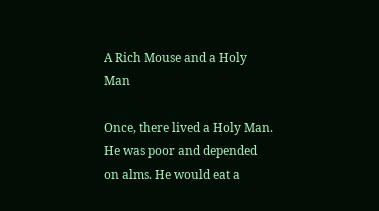A Rich Mouse and a Holy Man

Once, there lived a Holy Man. He was poor and depended on alms. He would eat a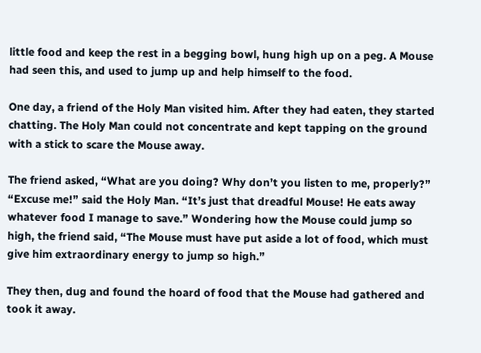little food and keep the rest in a begging bowl, hung high up on a peg. A Mouse had seen this, and used to jump up and help himself to the food.

One day, a friend of the Holy Man visited him. After they had eaten, they started chatting. The Holy Man could not concentrate and kept tapping on the ground with a stick to scare the Mouse away.

The friend asked, “What are you doing? Why don’t you listen to me, properly?” “Excuse me!” said the Holy Man. “It’s just that dreadful Mouse! He eats away whatever food I manage to save.” Wondering how the Mouse could jump so high, the friend said, “The Mouse must have put aside a lot of food, which must give him extraordinary energy to jump so high.”

They then, dug and found the hoard of food that the Mouse had gathered and took it away.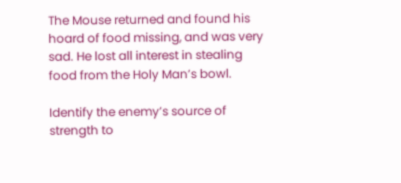The Mouse returned and found his hoard of food missing, and was very sad. He lost all interest in stealing food from the Holy Man’s bowl.

Identify the enemy’s source of strength to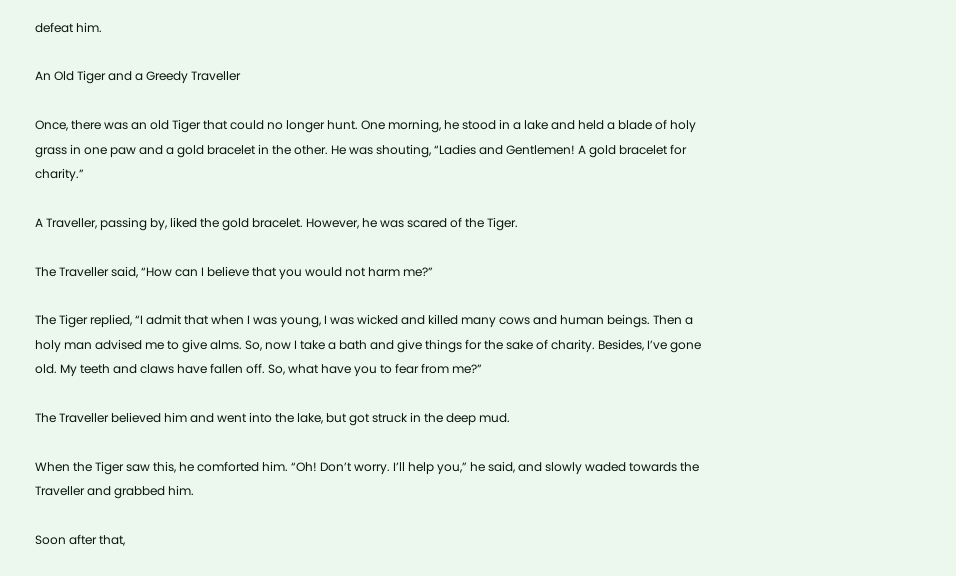defeat him.

An Old Tiger and a Greedy Traveller

Once, there was an old Tiger that could no longer hunt. One morning, he stood in a lake and held a blade of holy grass in one paw and a gold bracelet in the other. He was shouting, “Ladies and Gentlemen! A gold bracelet for charity.”

A Traveller, passing by, liked the gold bracelet. However, he was scared of the Tiger.

The Traveller said, “How can I believe that you would not harm me?”

The Tiger replied, “I admit that when I was young, I was wicked and killed many cows and human beings. Then a holy man advised me to give alms. So, now I take a bath and give things for the sake of charity. Besides, I’ve gone old. My teeth and claws have fallen off. So, what have you to fear from me?”

The Traveller believed him and went into the lake, but got struck in the deep mud.

When the Tiger saw this, he comforted him. “Oh! Don’t worry. I’ll help you,” he said, and slowly waded towards the Traveller and grabbed him.

Soon after that,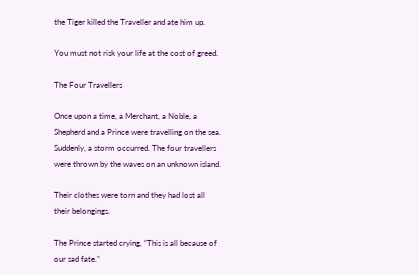the Tiger killed the Traveller and ate him up.

You must not risk your life at the cost of greed.

The Four Travellers

Once upon a time, a Merchant, a Noble, a Shepherd and a Prince were travelling on the sea. Suddenly, a storm occurred. The four travellers were thrown by the waves on an unknown island.

Their clothes were torn and they had lost all their belongings.

The Prince started crying, “This is all because of our sad fate.”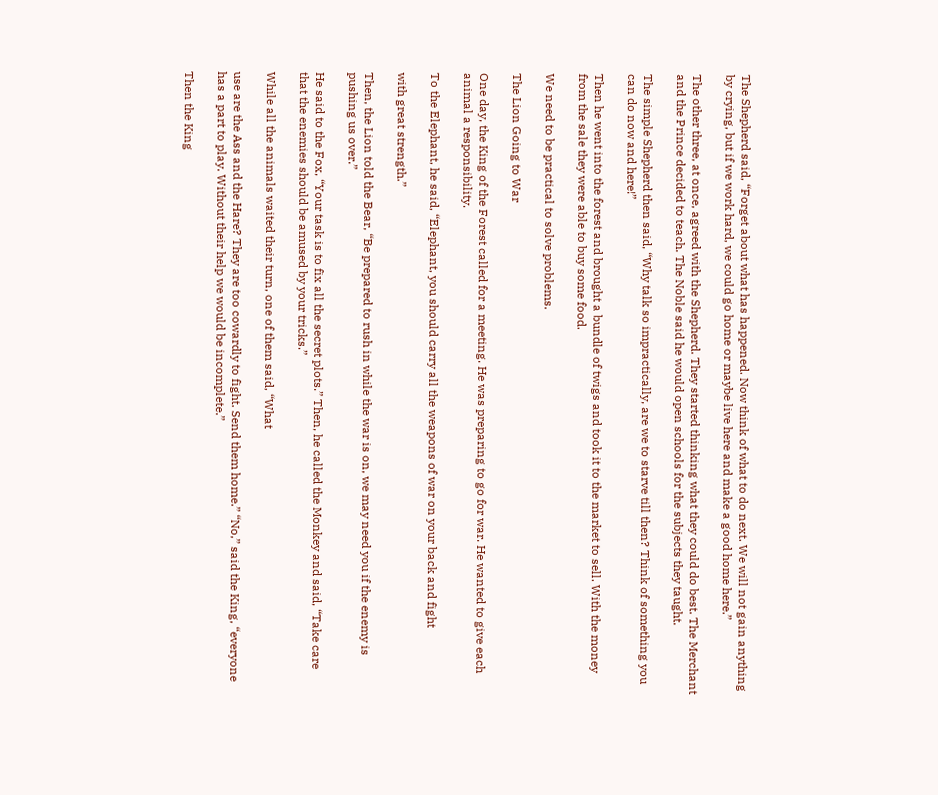The Shepherd said, “Forget about what has happened. Now think of what to do next. We will not gain anything by crying, but if we work hard, we could go home or maybe live here and make a good home here.”

The other three, at once, agreed with the Shepherd. They started thinking what they could do best. The Merchant and the Prince decided to teach. The Noble said he would open schools for the subjects they taught.

The simple Shepherd then said, “Why talk so impractically, are we to starve till then? Think of something you can do now and here!”

Then he went into the forest and brought a bundle of twigs and took it to the market to sell. With the money from the sale they were able to buy some food.

We need to be practical to solve problems.

The Lion Going to War

One day, the King of the Forest called for a meeting. He was preparing to go for war. He wanted to give each animal a responsibility.

To the Elephant, he said, “Elephant, you should carry all the weapons of war on your back and fight

with great strength.”

Then, the Lion told the Bear, “Be prepared to rush in while the war is on, we may need you if the enemy is pushing us over.”

He said to the Fox, “Your task is to fix all the secret plots.” Then, he called the Monkey and said, “Take care that the enemies should be amused by your tricks.”

While all the animals waited their turn, one of them said, “What

use are the Ass and the Hare? They are too cowardly to fight. Send them home.” “No,” said the King, “everyone has a part to play. Without their help we would be incomplete.”

Then the King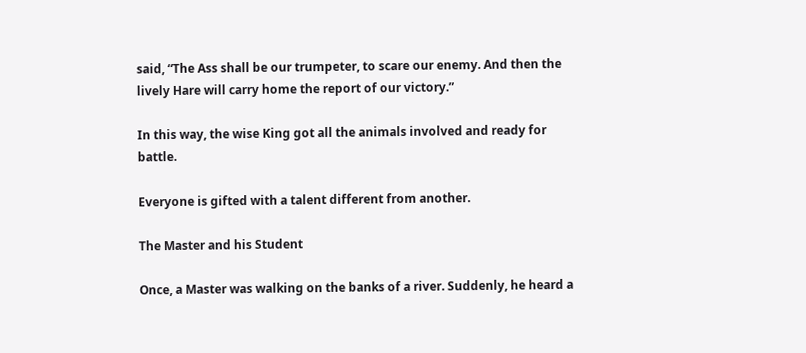said, “The Ass shall be our trumpeter, to scare our enemy. And then the lively Hare will carry home the report of our victory.”

In this way, the wise King got all the animals involved and ready for battle.

Everyone is gifted with a talent different from another.

The Master and his Student

Once, a Master was walking on the banks of a river. Suddenly, he heard a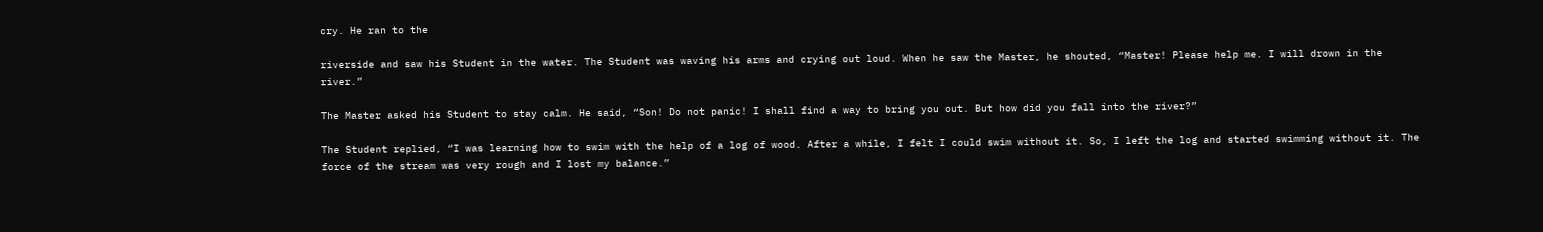cry. He ran to the

riverside and saw his Student in the water. The Student was waving his arms and crying out loud. When he saw the Master, he shouted, “Master! Please help me. I will drown in the river.”

The Master asked his Student to stay calm. He said, “Son! Do not panic! I shall find a way to bring you out. But how did you fall into the river?”

The Student replied, “I was learning how to swim with the help of a log of wood. After a while, I felt I could swim without it. So, I left the log and started swimming without it. The force of the stream was very rough and I lost my balance.”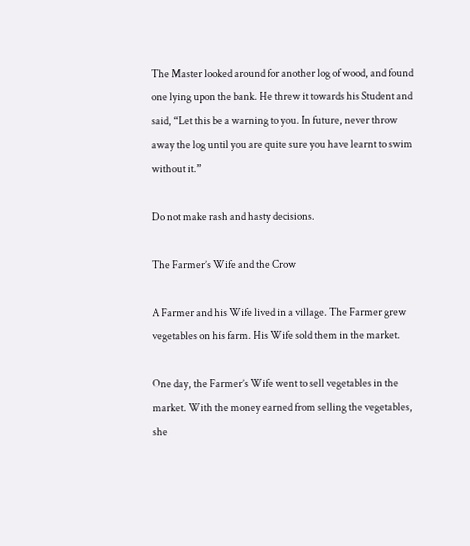The Master looked around for another log of wood, and found one lying upon the bank. He threw it towards his Student and said, “Let this be a warning to you. In future, never throw away the log until you are quite sure you have learnt to swim without it.”

Do not make rash and hasty decisions.

The Farmer’s Wife and the Crow

A Farmer and his Wife lived in a village. The Farmer grew vegetables on his farm. His Wife sold them in the market.

One day, the Farmer’s Wife went to sell vegetables in the market. With the money earned from selling the vegetables, she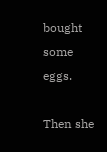bought some eggs.

Then she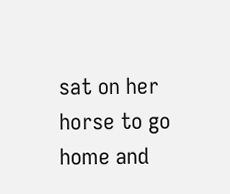sat on her horse to go home and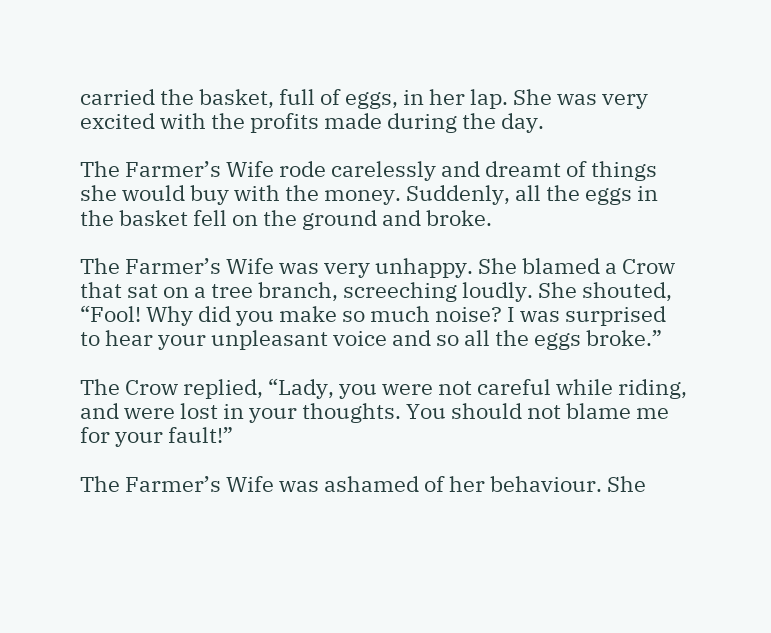carried the basket, full of eggs, in her lap. She was very excited with the profits made during the day.

The Farmer’s Wife rode carelessly and dreamt of things she would buy with the money. Suddenly, all the eggs in the basket fell on the ground and broke.

The Farmer’s Wife was very unhappy. She blamed a Crow that sat on a tree branch, screeching loudly. She shouted, “Fool! Why did you make so much noise? I was surprised to hear your unpleasant voice and so all the eggs broke.”

The Crow replied, “Lady, you were not careful while riding, and were lost in your thoughts. You should not blame me for your fault!”

The Farmer’s Wife was ashamed of her behaviour. She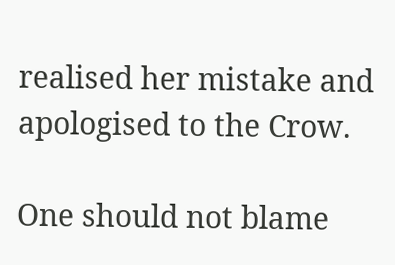realised her mistake and apologised to the Crow.

One should not blame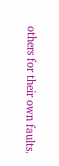others for their own faults.